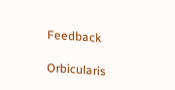Feedback

Orbicularis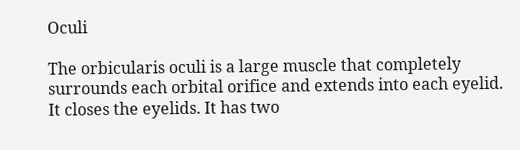Oculi

The orbicularis oculi is a large muscle that completely surrounds each orbital orifice and extends into each eyelid. It closes the eyelids. It has two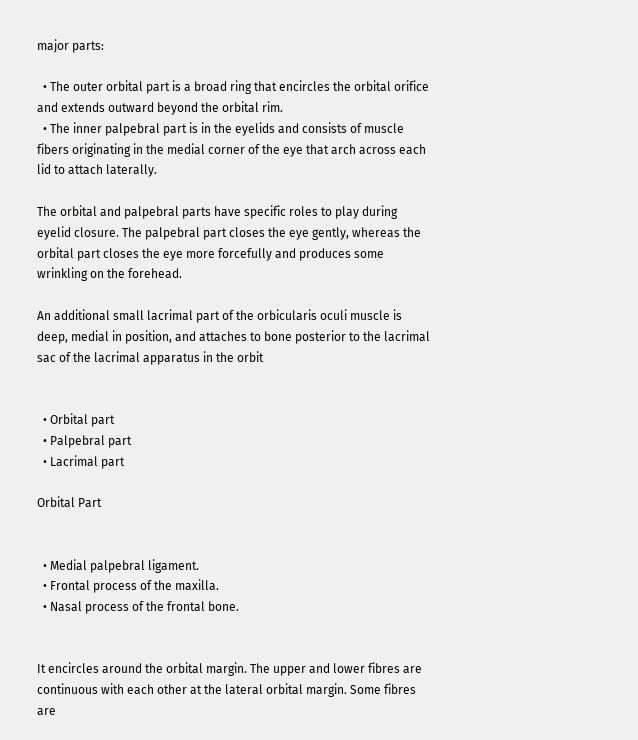major parts:

  • The outer orbital part is a broad ring that encircles the orbital orifice and extends outward beyond the orbital rim.
  • The inner palpebral part is in the eyelids and consists of muscle fibers originating in the medial corner of the eye that arch across each lid to attach laterally.

The orbital and palpebral parts have specific roles to play during eyelid closure. The palpebral part closes the eye gently, whereas the orbital part closes the eye more forcefully and produces some wrinkling on the forehead.

An additional small lacrimal part of the orbicularis oculi muscle is deep, medial in position, and attaches to bone posterior to the lacrimal sac of the lacrimal apparatus in the orbit


  • Orbital part
  • Palpebral part
  • Lacrimal part

Orbital Part


  • Medial palpebral ligament.
  • Frontal process of the maxilla.
  • Nasal process of the frontal bone.


It encircles around the orbital margin. The upper and lower fibres are continuous with each other at the lateral orbital margin. Some fibres are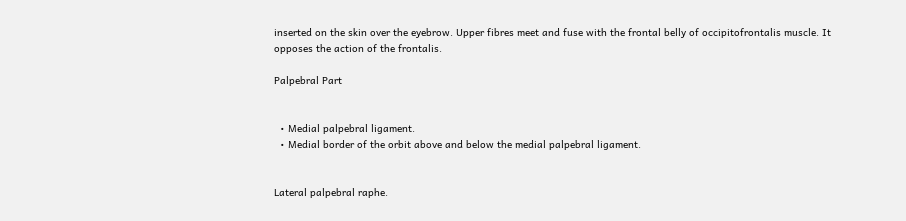inserted on the skin over the eyebrow. Upper fibres meet and fuse with the frontal belly of occipitofrontalis muscle. It opposes the action of the frontalis.

Palpebral Part


  • Medial palpebral ligament.
  • Medial border of the orbit above and below the medial palpebral ligament.


Lateral palpebral raphe.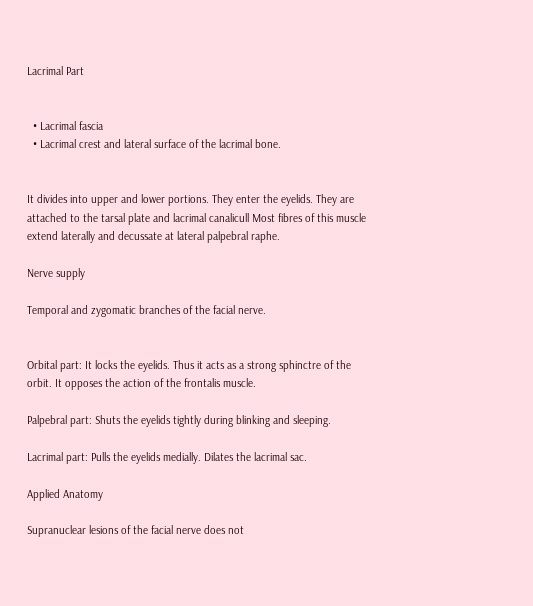Lacrimal Part


  • Lacrimal fascia
  • Lacrimal crest and lateral surface of the lacrimal bone.


It divides into upper and lower portions. They enter the eyelids. They are attached to the tarsal plate and lacrimal canalicull Most fibres of this muscle extend laterally and decussate at lateral palpebral raphe.

Nerve supply

Temporal and zygomatic branches of the facial nerve.


Orbital part: It locks the eyelids. Thus it acts as a strong sphinctre of the orbit. It opposes the action of the frontalis muscle.

Palpebral part: Shuts the eyelids tightly during blinking and sleeping.

Lacrimal part: Pulls the eyelids medially. Dilates the lacrimal sac.

Applied Anatomy

Supranuclear lesions of the facial nerve does not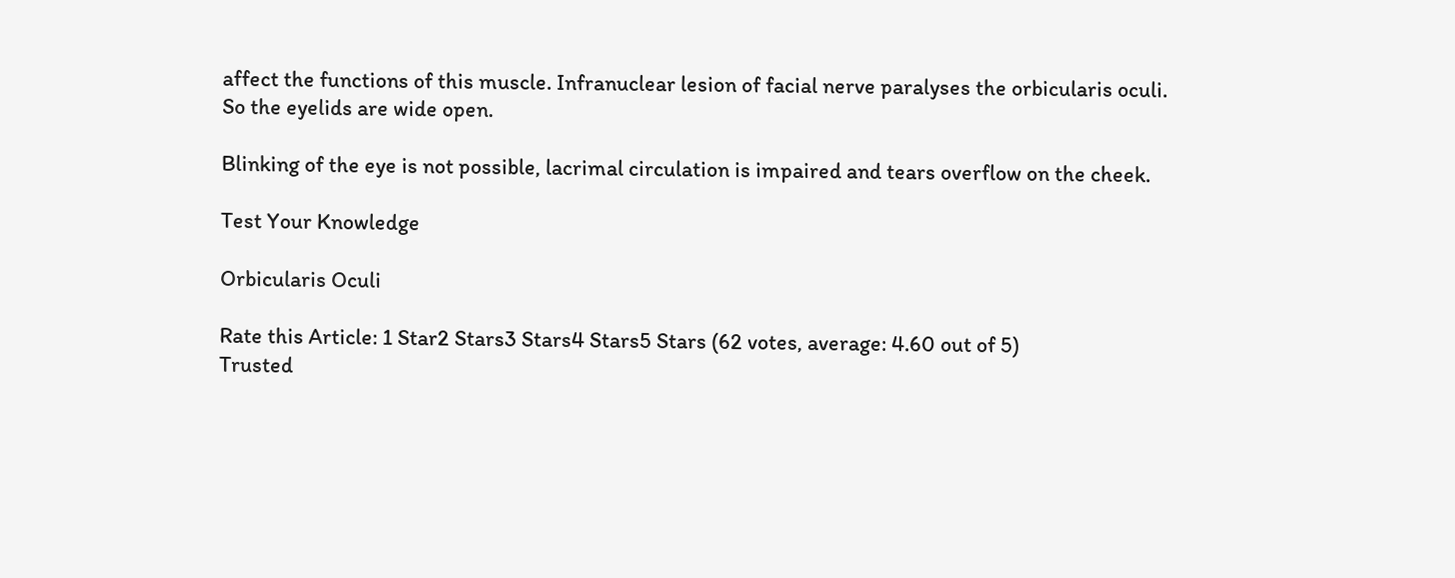affect the functions of this muscle. Infranuclear lesion of facial nerve paralyses the orbicularis oculi. So the eyelids are wide open.

Blinking of the eye is not possible, lacrimal circulation is impaired and tears overflow on the cheek.

Test Your Knowledge

Orbicularis Oculi

Rate this Article: 1 Star2 Stars3 Stars4 Stars5 Stars (62 votes, average: 4.60 out of 5)
Trusted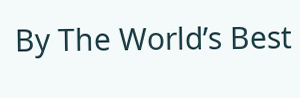By The World’s Best